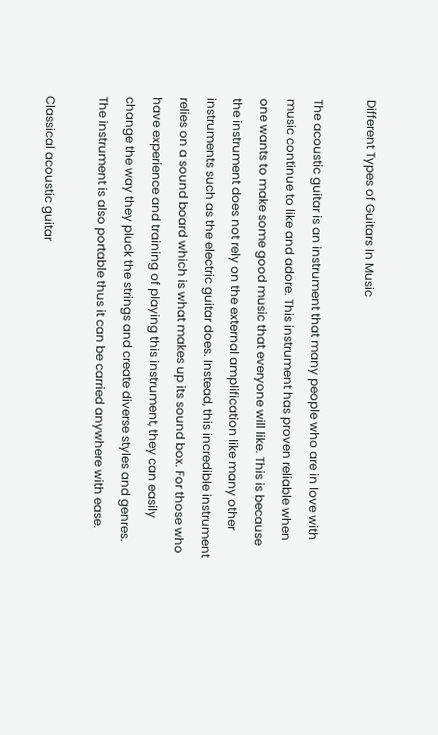Different Types of Guitars In Music

The acoustic guitar is an instrument that many people who are in love with music continue to like and adore. This instrument has proven reliable when one wants to make some good music that everyone will like. This is because the instrument does not rely on the external amplification like many other instruments such as the electric guitar does. Instead, this incredible instrument relies on a sound board which is what makes up its sound box. For those who have experience and training of playing this instrument, they can easily change the way they pluck the strings and create diverse styles and genres. The instrument is also portable thus it can be carried anywhere with ease.

Classical acoustic guitar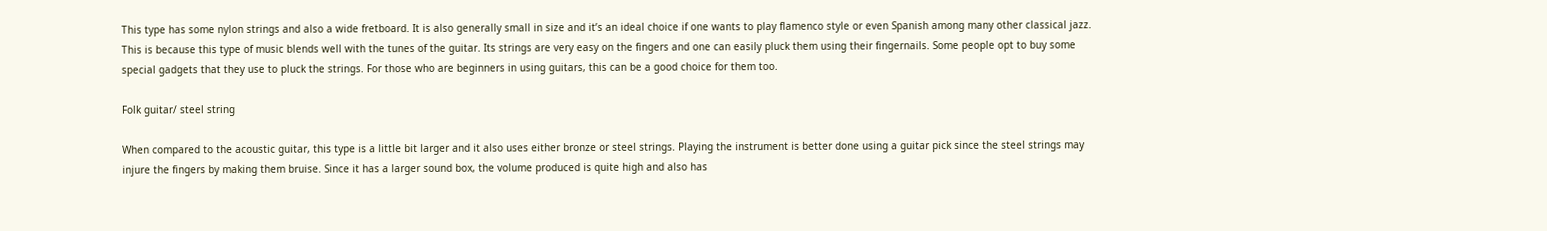This type has some nylon strings and also a wide fretboard. It is also generally small in size and it’s an ideal choice if one wants to play flamenco style or even Spanish among many other classical jazz. This is because this type of music blends well with the tunes of the guitar. Its strings are very easy on the fingers and one can easily pluck them using their fingernails. Some people opt to buy some special gadgets that they use to pluck the strings. For those who are beginners in using guitars, this can be a good choice for them too.

Folk guitar/ steel string

When compared to the acoustic guitar, this type is a little bit larger and it also uses either bronze or steel strings. Playing the instrument is better done using a guitar pick since the steel strings may injure the fingers by making them bruise. Since it has a larger sound box, the volume produced is quite high and also has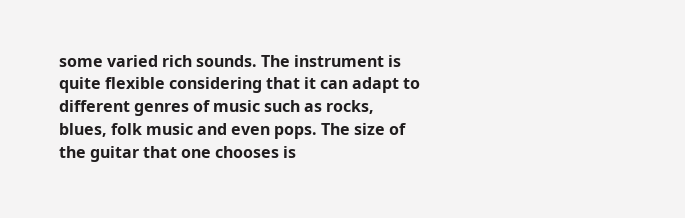some varied rich sounds. The instrument is quite flexible considering that it can adapt to different genres of music such as rocks, blues, folk music and even pops. The size of the guitar that one chooses is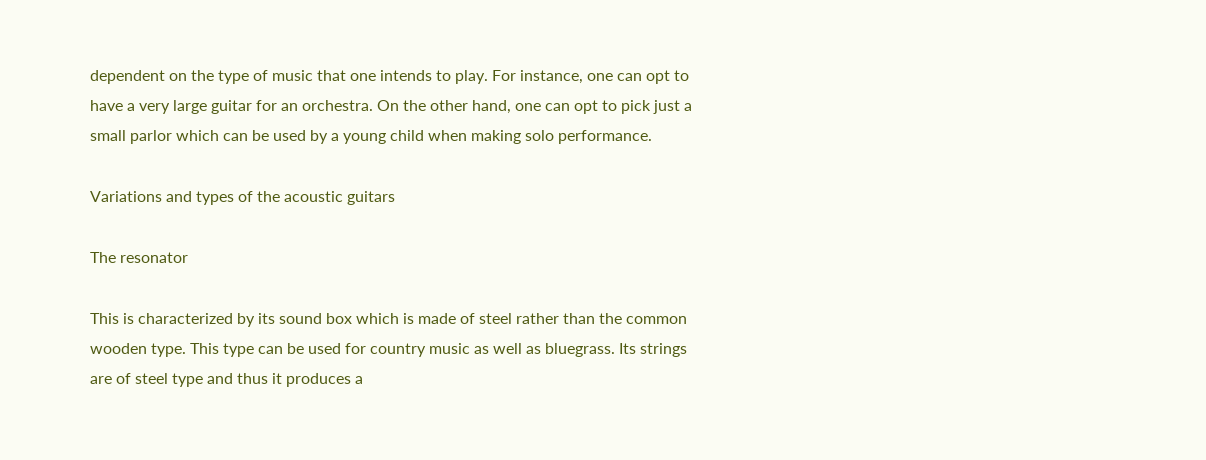dependent on the type of music that one intends to play. For instance, one can opt to have a very large guitar for an orchestra. On the other hand, one can opt to pick just a small parlor which can be used by a young child when making solo performance.

Variations and types of the acoustic guitars

The resonator

This is characterized by its sound box which is made of steel rather than the common wooden type. This type can be used for country music as well as bluegrass. Its strings are of steel type and thus it produces a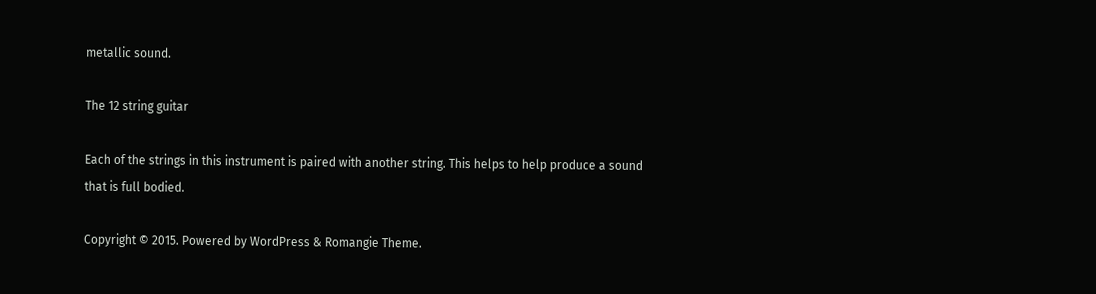metallic sound.

The 12 string guitar

Each of the strings in this instrument is paired with another string. This helps to help produce a sound that is full bodied.

Copyright © 2015. Powered by WordPress & Romangie Theme.